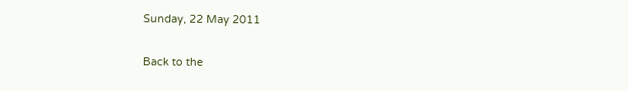Sunday, 22 May 2011

Back to the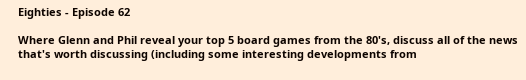Eighties - Episode 62

Where Glenn and Phil reveal your top 5 board games from the 80's, discuss all of the news that's worth discussing (including some interesting developments from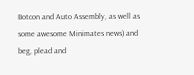Botcon and Auto Assembly, as well as some awesome Minimates news) and beg, plead and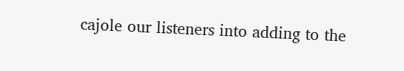cajole our listeners into adding to the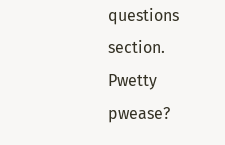questions section. Pwetty pwease?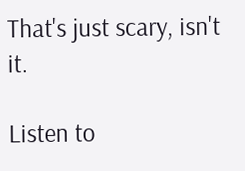That's just scary, isn't it.

Listen to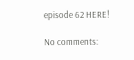episode 62 HERE!

No comments: